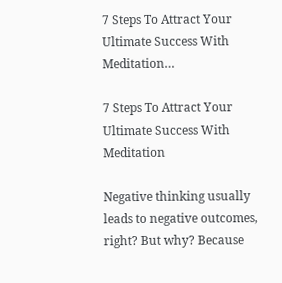7 Steps To Attract Your Ultimate Success With Meditation…

7 Steps To Attract Your Ultimate Success With Meditation

Negative thinking usually leads to negative outcomes, right? But why? Because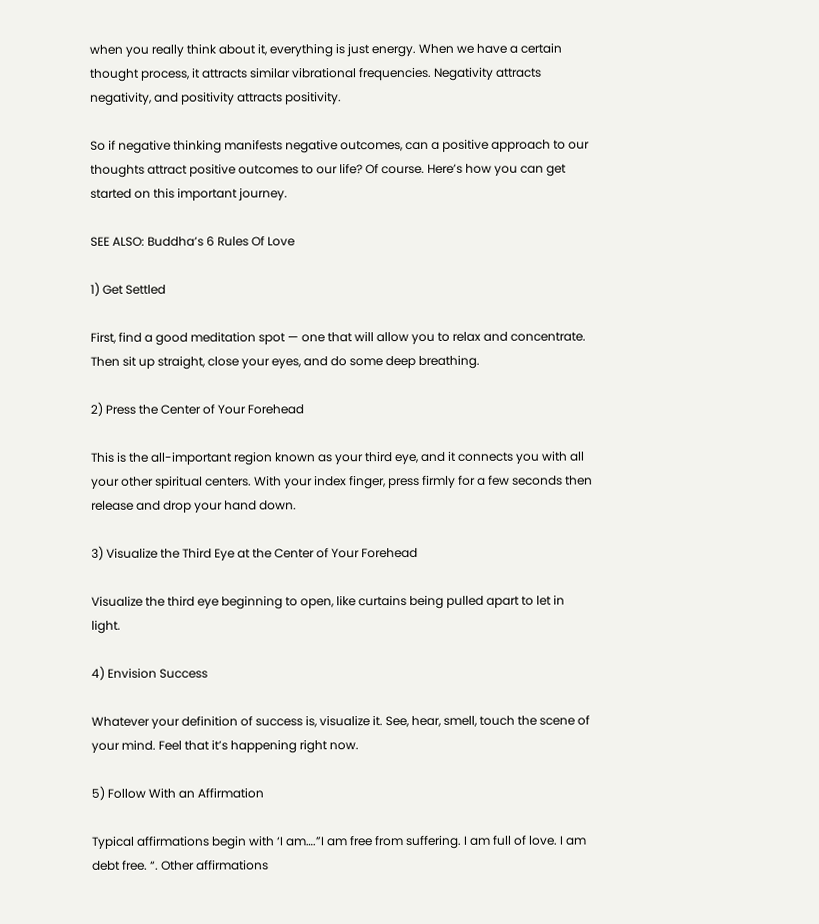when you really think about it, everything is just energy. When we have a certain thought process, it attracts similar vibrational frequencies. Negativity attracts negativity, and positivity attracts positivity.

So if negative thinking manifests negative outcomes, can a positive approach to our thoughts attract positive outcomes to our life? Of course. Here’s how you can get started on this important journey.

SEE ALSO: Buddha’s 6 Rules Of Love

1) Get Settled

First, find a good meditation spot — one that will allow you to relax and concentrate. Then sit up straight, close your eyes, and do some deep breathing.

2) Press the Center of Your Forehead

This is the all-important region known as your third eye, and it connects you with all your other spiritual centers. With your index finger, press firmly for a few seconds then release and drop your hand down.

3) Visualize the Third Eye at the Center of Your Forehead

Visualize the third eye beginning to open, like curtains being pulled apart to let in light.

4) Envision Success

Whatever your definition of success is, visualize it. See, hear, smell, touch the scene of your mind. Feel that it’s happening right now.

5) Follow With an Affirmation

Typical affirmations begin with ‘I am….”I am free from suffering. I am full of love. I am debt free. “. Other affirmations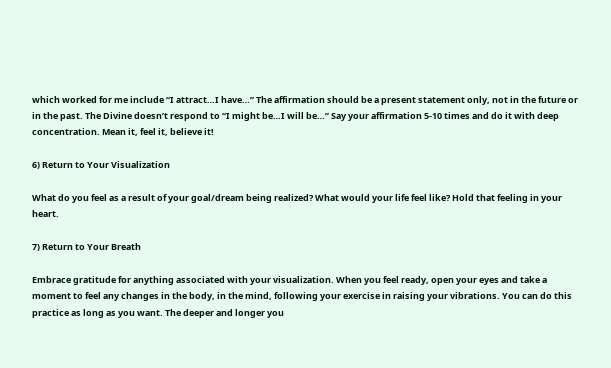which worked for me include “I attract…I have…” The affirmation should be a present statement only, not in the future or in the past. The Divine doesn’t respond to “I might be…I will be…” Say your affirmation 5-10 times and do it with deep concentration. Mean it, feel it, believe it!

6) Return to Your Visualization

What do you feel as a result of your goal/dream being realized? What would your life feel like? Hold that feeling in your heart.

7) Return to Your Breath

Embrace gratitude for anything associated with your visualization. When you feel ready, open your eyes and take a moment to feel any changes in the body, in the mind, following your exercise in raising your vibrations. You can do this practice as long as you want. The deeper and longer you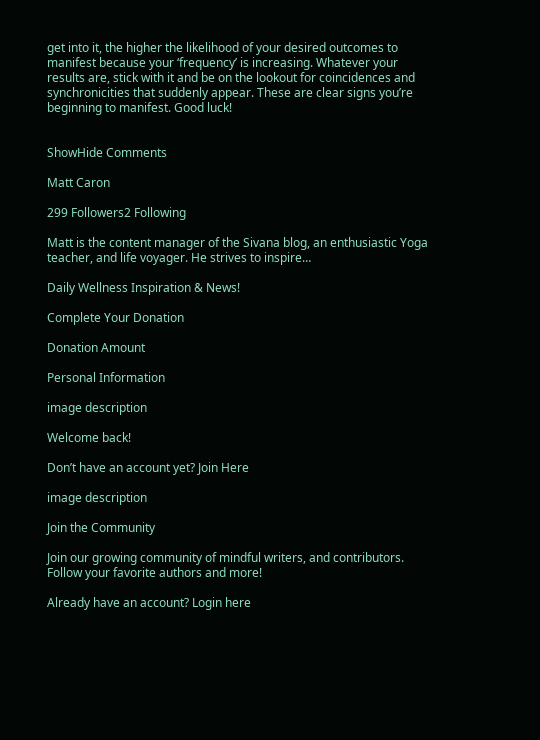get into it, the higher the likelihood of your desired outcomes to manifest because your ‘frequency’ is increasing. Whatever your results are, stick with it and be on the lookout for coincidences and synchronicities that suddenly appear. These are clear signs you’re beginning to manifest. Good luck!


ShowHide Comments

Matt Caron

299 Followers2 Following

Matt is the content manager of the Sivana blog, an enthusiastic Yoga teacher, and life voyager. He strives to inspire…

Daily Wellness Inspiration & News!

Complete Your Donation

Donation Amount

Personal Information

image description

Welcome back!

Don’t have an account yet? Join Here

image description

Join the Community

Join our growing community of mindful writers, and contributors. Follow your favorite authors and more!

Already have an account? Login here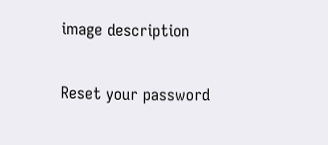image description

Reset your password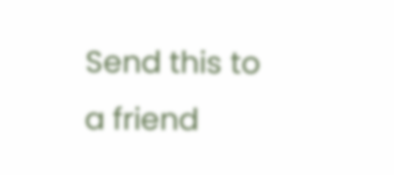Send this to a friend